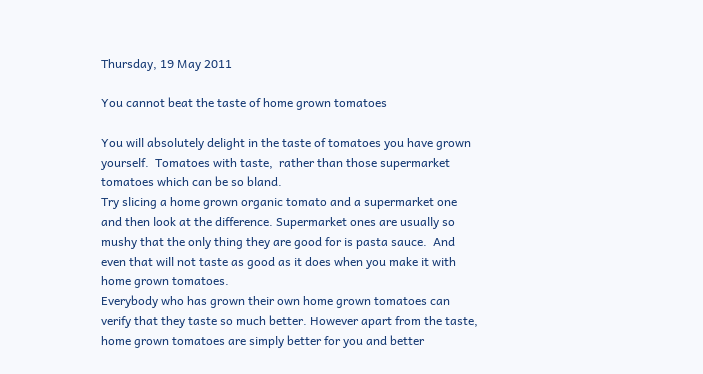Thursday, 19 May 2011

You cannot beat the taste of home grown tomatoes

You will absolutely delight in the taste of tomatoes you have grown yourself.  Tomatoes with taste,  rather than those supermarket  tomatoes which can be so bland.
Try slicing a home grown organic tomato and a supermarket one and then look at the difference. Supermarket ones are usually so mushy that the only thing they are good for is pasta sauce.  And even that will not taste as good as it does when you make it with home grown tomatoes.
Everybody who has grown their own home grown tomatoes can verify that they taste so much better. However apart from the taste, home grown tomatoes are simply better for you and better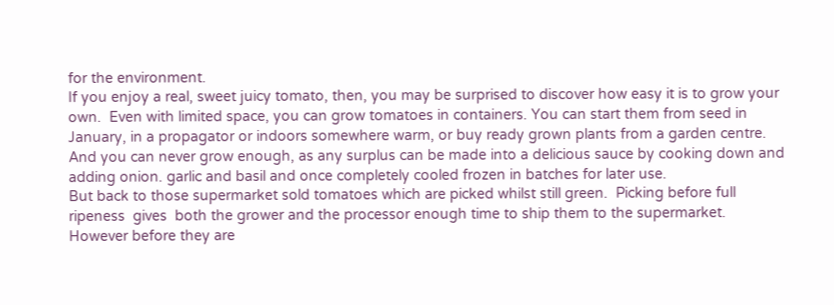for the environment.
If you enjoy a real, sweet juicy tomato, then, you may be surprised to discover how easy it is to grow your own.  Even with limited space, you can grow tomatoes in containers. You can start them from seed in January, in a propagator or indoors somewhere warm, or buy ready grown plants from a garden centre.  And you can never grow enough, as any surplus can be made into a delicious sauce by cooking down and adding onion. garlic and basil and once completely cooled frozen in batches for later use.
But back to those supermarket sold tomatoes which are picked whilst still green.  Picking before full ripeness  gives  both the grower and the processor enough time to ship them to the supermarket.  However before they are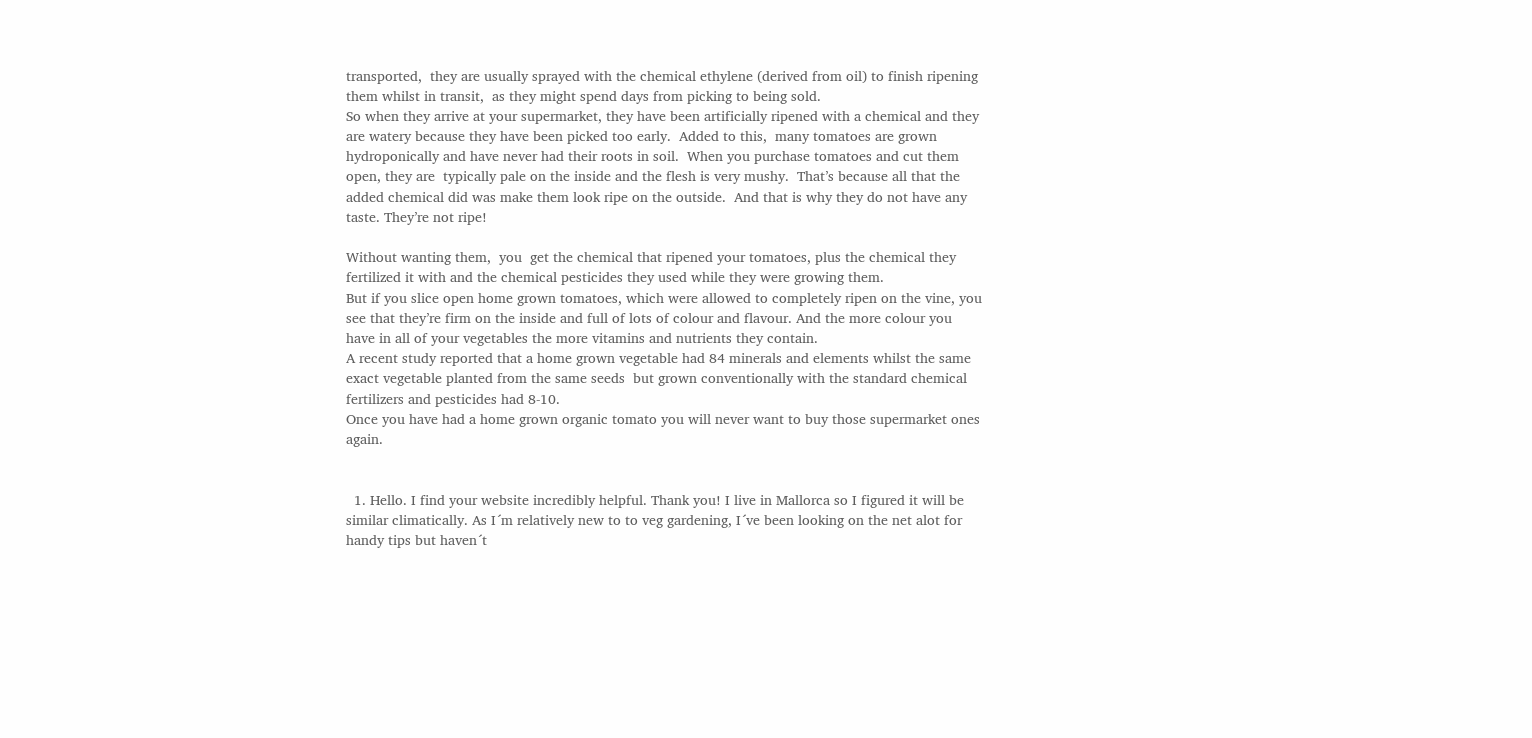transported,  they are usually sprayed with the chemical ethylene (derived from oil) to finish ripening them whilst in transit,  as they might spend days from picking to being sold.
So when they arrive at your supermarket, they have been artificially ripened with a chemical and they are watery because they have been picked too early.  Added to this,  many tomatoes are grown hydroponically and have never had their roots in soil.  When you purchase tomatoes and cut them open, they are  typically pale on the inside and the flesh is very mushy.  That’s because all that the added chemical did was make them look ripe on the outside.  And that is why they do not have any taste. They’re not ripe!

Without wanting them,  you  get the chemical that ripened your tomatoes, plus the chemical they fertilized it with and the chemical pesticides they used while they were growing them.
But if you slice open home grown tomatoes, which were allowed to completely ripen on the vine, you see that they’re firm on the inside and full of lots of colour and flavour. And the more colour you have in all of your vegetables the more vitamins and nutrients they contain.
A recent study reported that a home grown vegetable had 84 minerals and elements whilst the same exact vegetable planted from the same seeds  but grown conventionally with the standard chemical fertilizers and pesticides had 8-10.
Once you have had a home grown organic tomato you will never want to buy those supermarket ones again.


  1. Hello. I find your website incredibly helpful. Thank you! I live in Mallorca so I figured it will be similar climatically. As I´m relatively new to to veg gardening, I´ve been looking on the net alot for handy tips but haven´t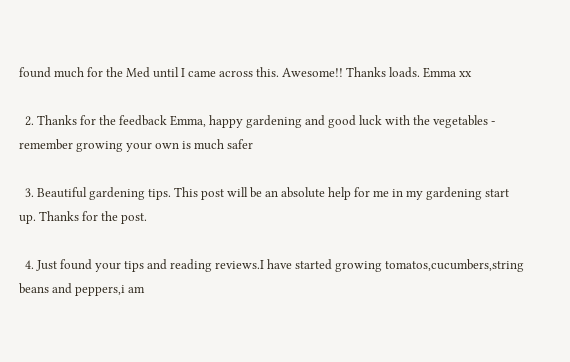found much for the Med until I came across this. Awesome!! Thanks loads. Emma xx

  2. Thanks for the feedback Emma, happy gardening and good luck with the vegetables - remember growing your own is much safer

  3. Beautiful gardening tips. This post will be an absolute help for me in my gardening start up. Thanks for the post.

  4. Just found your tips and reading reviews.I have started growing tomatos,cucumbers,string beans and peppers,i am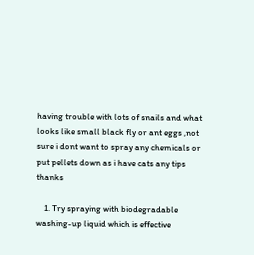having trouble with lots of snails and what looks like small black fly or ant eggs ,not sure i dont want to spray any chemicals or put pellets down as i have cats any tips thanks

    1. Try spraying with biodegradable washing-up liquid which is effective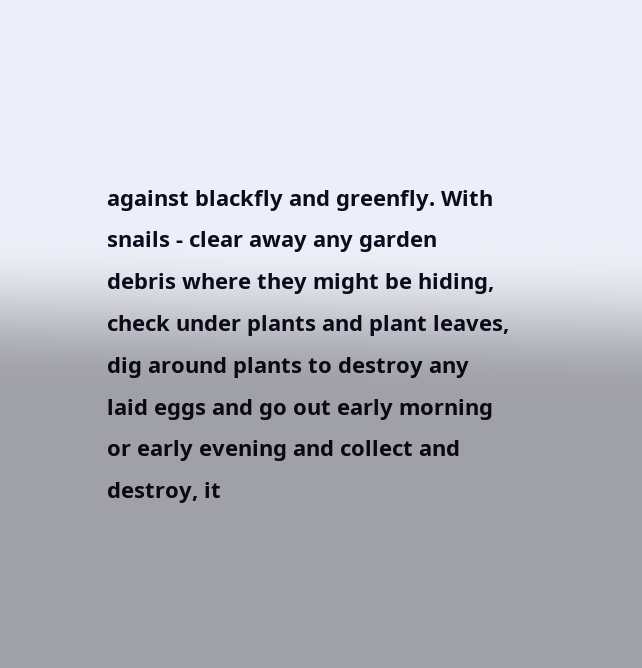against blackfly and greenfly. With snails - clear away any garden debris where they might be hiding, check under plants and plant leaves, dig around plants to destroy any laid eggs and go out early morning or early evening and collect and destroy, it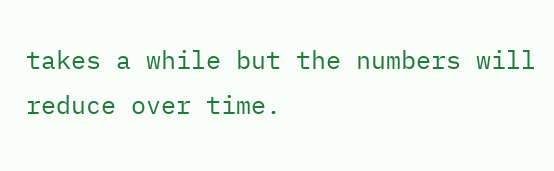takes a while but the numbers will reduce over time.